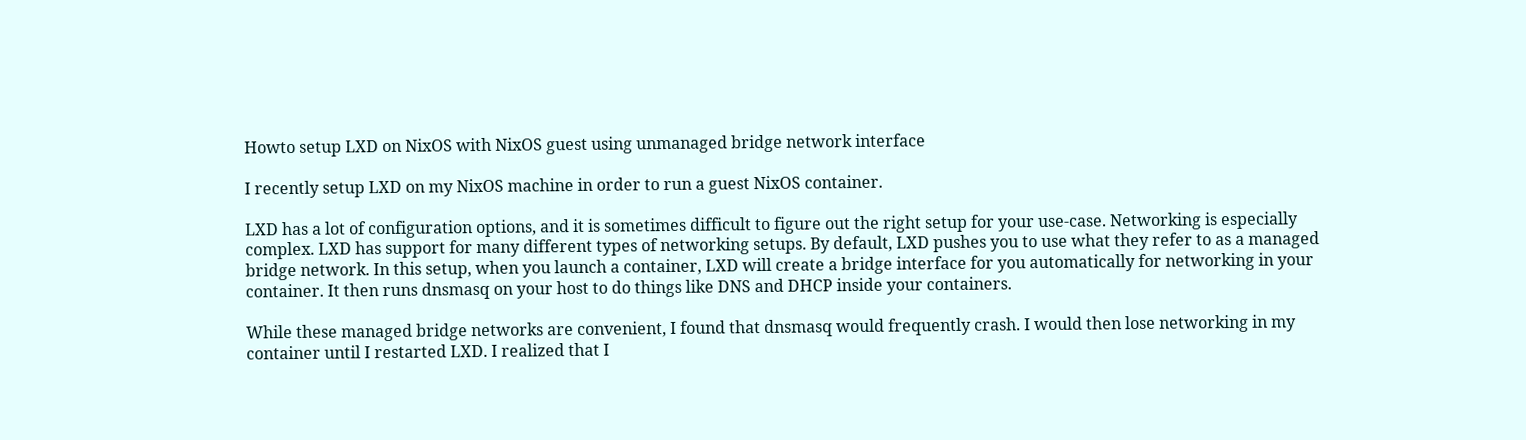Howto setup LXD on NixOS with NixOS guest using unmanaged bridge network interface

I recently setup LXD on my NixOS machine in order to run a guest NixOS container.

LXD has a lot of configuration options, and it is sometimes difficult to figure out the right setup for your use-case. Networking is especially complex. LXD has support for many different types of networking setups. By default, LXD pushes you to use what they refer to as a managed bridge network. In this setup, when you launch a container, LXD will create a bridge interface for you automatically for networking in your container. It then runs dnsmasq on your host to do things like DNS and DHCP inside your containers.

While these managed bridge networks are convenient, I found that dnsmasq would frequently crash. I would then lose networking in my container until I restarted LXD. I realized that I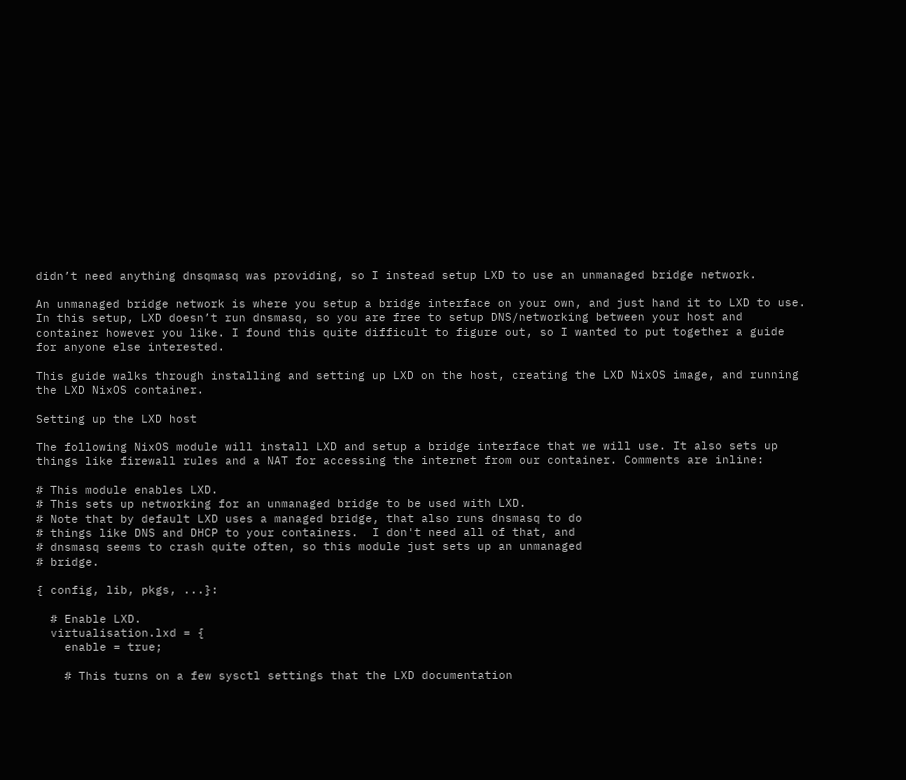didn’t need anything dnsqmasq was providing, so I instead setup LXD to use an unmanaged bridge network.

An unmanaged bridge network is where you setup a bridge interface on your own, and just hand it to LXD to use. In this setup, LXD doesn’t run dnsmasq, so you are free to setup DNS/networking between your host and container however you like. I found this quite difficult to figure out, so I wanted to put together a guide for anyone else interested.

This guide walks through installing and setting up LXD on the host, creating the LXD NixOS image, and running the LXD NixOS container.

Setting up the LXD host

The following NixOS module will install LXD and setup a bridge interface that we will use. It also sets up things like firewall rules and a NAT for accessing the internet from our container. Comments are inline:

# This module enables LXD.
# This sets up networking for an unmanaged bridge to be used with LXD.
# Note that by default LXD uses a managed bridge, that also runs dnsmasq to do
# things like DNS and DHCP to your containers.  I don't need all of that, and
# dnsmasq seems to crash quite often, so this module just sets up an unmanaged
# bridge.

{ config, lib, pkgs, ...}:

  # Enable LXD.
  virtualisation.lxd = {
    enable = true;

    # This turns on a few sysctl settings that the LXD documentation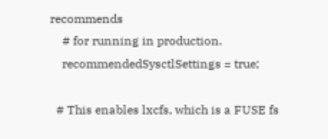recommends
    # for running in production.
    recommendedSysctlSettings = true;

  # This enables lxcfs, which is a FUSE fs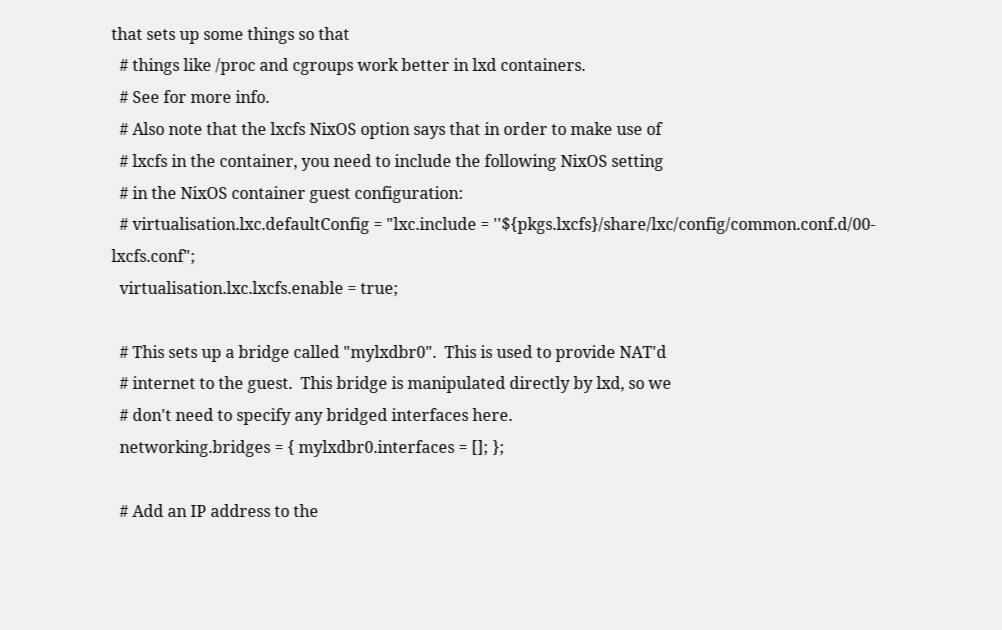that sets up some things so that
  # things like /proc and cgroups work better in lxd containers.
  # See for more info.
  # Also note that the lxcfs NixOS option says that in order to make use of
  # lxcfs in the container, you need to include the following NixOS setting
  # in the NixOS container guest configuration:
  # virtualisation.lxc.defaultConfig = "lxc.include = ''${pkgs.lxcfs}/share/lxc/config/common.conf.d/00-lxcfs.conf";
  virtualisation.lxc.lxcfs.enable = true;

  # This sets up a bridge called "mylxdbr0".  This is used to provide NAT'd
  # internet to the guest.  This bridge is manipulated directly by lxd, so we
  # don't need to specify any bridged interfaces here.
  networking.bridges = { mylxdbr0.interfaces = []; };

  # Add an IP address to the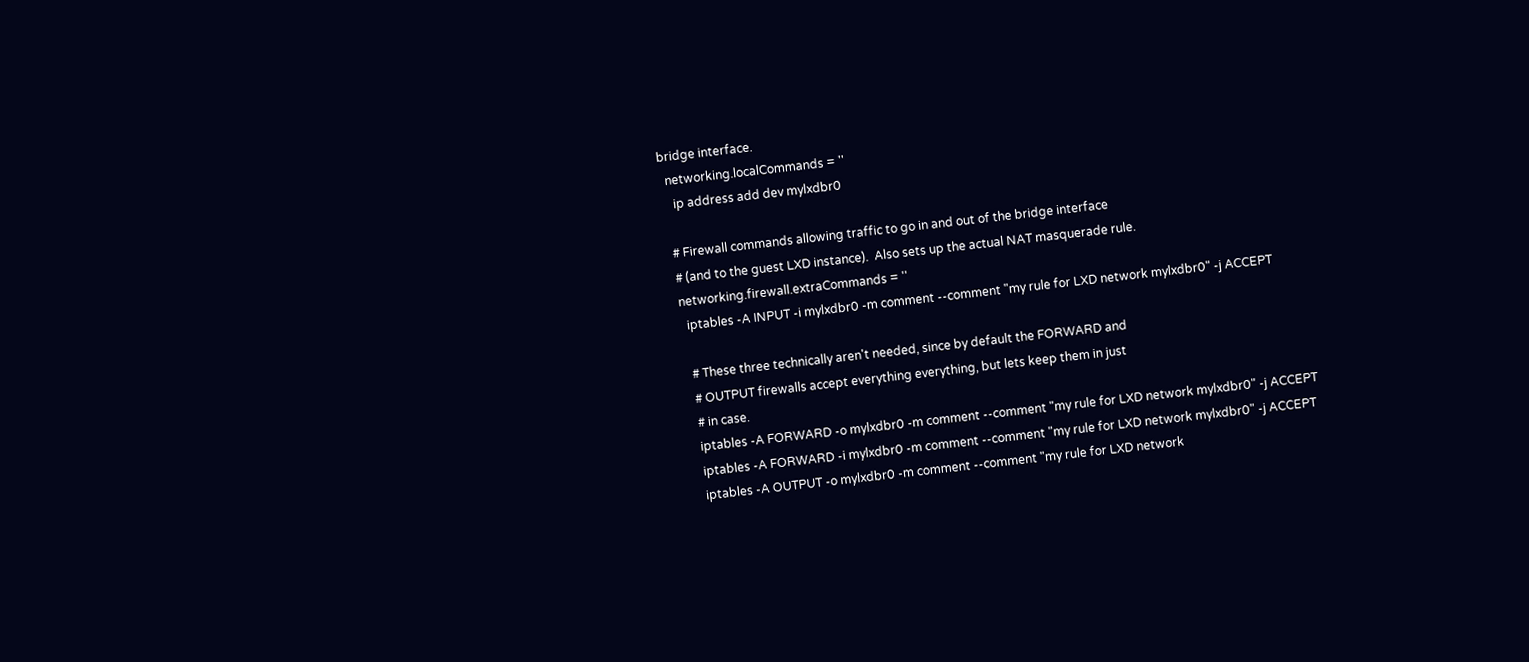bridge interface.
  networking.localCommands = ''
    ip address add dev mylxdbr0

  # Firewall commands allowing traffic to go in and out of the bridge interface
  # (and to the guest LXD instance).  Also sets up the actual NAT masquerade rule.
  networking.firewall.extraCommands = ''
    iptables -A INPUT -i mylxdbr0 -m comment --comment "my rule for LXD network mylxdbr0" -j ACCEPT

    # These three technically aren't needed, since by default the FORWARD and
    # OUTPUT firewalls accept everything everything, but lets keep them in just
    # in case.
    iptables -A FORWARD -o mylxdbr0 -m comment --comment "my rule for LXD network mylxdbr0" -j ACCEPT
    iptables -A FORWARD -i mylxdbr0 -m comment --comment "my rule for LXD network mylxdbr0" -j ACCEPT
    iptables -A OUTPUT -o mylxdbr0 -m comment --comment "my rule for LXD network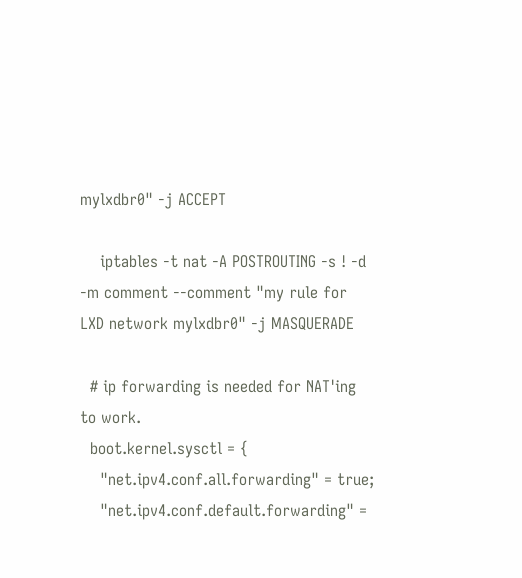mylxdbr0" -j ACCEPT

    iptables -t nat -A POSTROUTING -s ! -d -m comment --comment "my rule for LXD network mylxdbr0" -j MASQUERADE

  # ip forwarding is needed for NAT'ing to work.
  boot.kernel.sysctl = {
    "net.ipv4.conf.all.forwarding" = true;
    "net.ipv4.conf.default.forwarding" =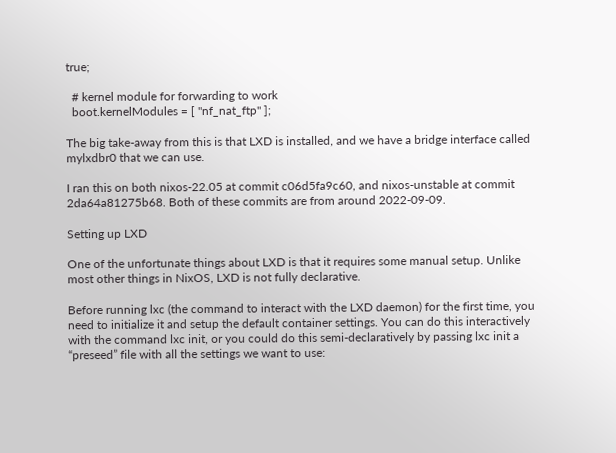true;

  # kernel module for forwarding to work
  boot.kernelModules = [ "nf_nat_ftp" ];

The big take-away from this is that LXD is installed, and we have a bridge interface called mylxdbr0 that we can use.

I ran this on both nixos-22.05 at commit c06d5fa9c60, and nixos-unstable at commit 2da64a81275b68. Both of these commits are from around 2022-09-09.

Setting up LXD

One of the unfortunate things about LXD is that it requires some manual setup. Unlike most other things in NixOS, LXD is not fully declarative.

Before running lxc (the command to interact with the LXD daemon) for the first time, you need to initialize it and setup the default container settings. You can do this interactively with the command lxc init, or you could do this semi-declaratively by passing lxc init a “preseed” file with all the settings we want to use: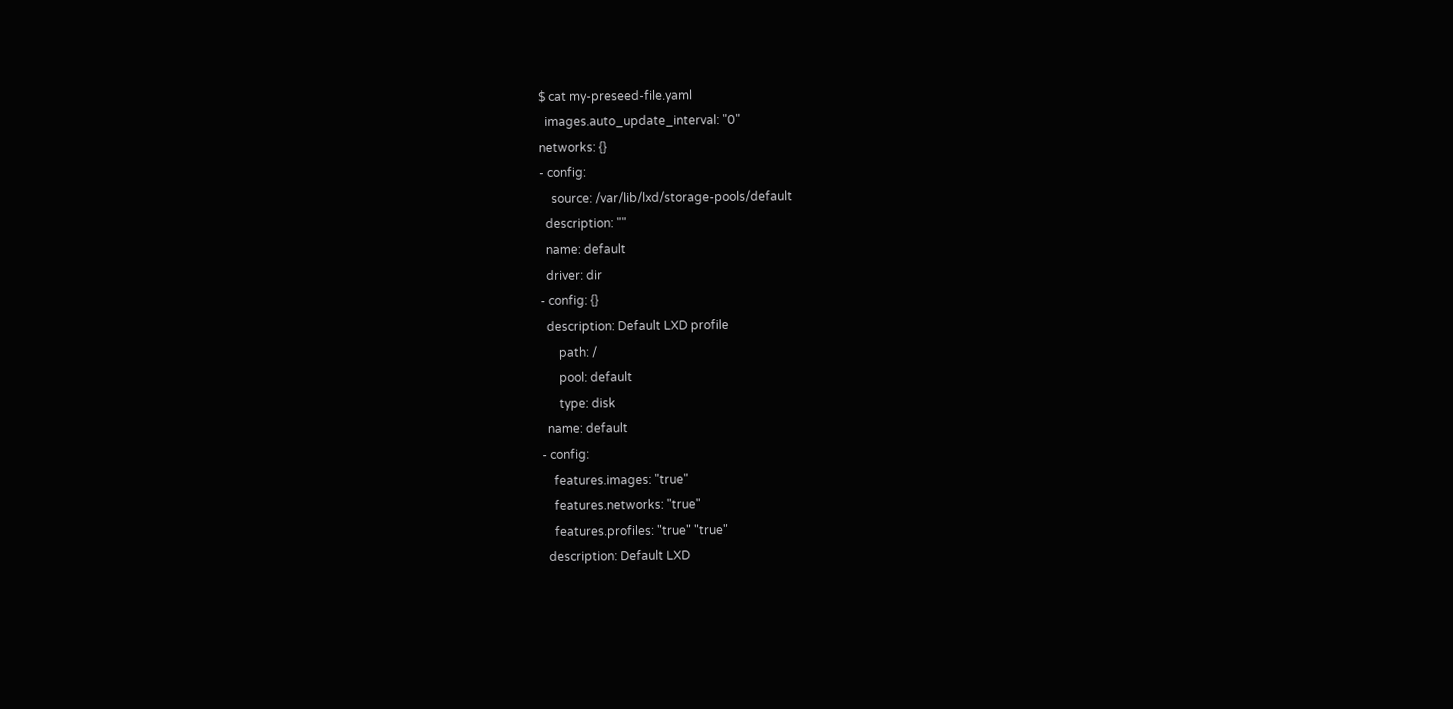$ cat my-preseed-file.yaml
  images.auto_update_interval: "0"
networks: {}
- config:
    source: /var/lib/lxd/storage-pools/default
  description: ""
  name: default
  driver: dir
- config: {}
  description: Default LXD profile
      path: /
      pool: default
      type: disk
  name: default
- config:
    features.images: "true"
    features.networks: "true"
    features.profiles: "true" "true"
  description: Default LXD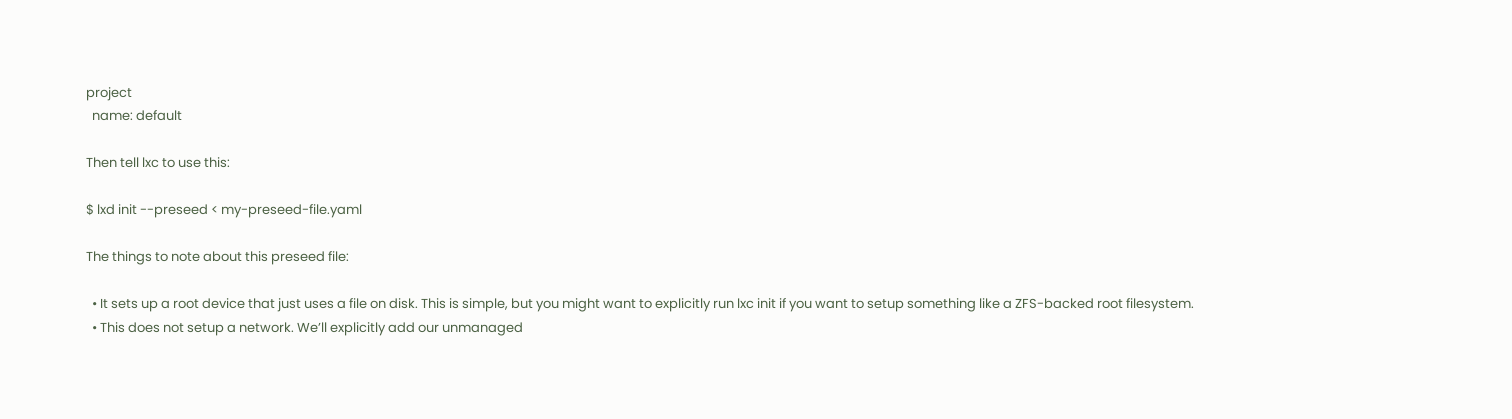project
  name: default

Then tell lxc to use this:

$ lxd init --preseed < my-preseed-file.yaml

The things to note about this preseed file:

  • It sets up a root device that just uses a file on disk. This is simple, but you might want to explicitly run lxc init if you want to setup something like a ZFS-backed root filesystem.
  • This does not setup a network. We’ll explicitly add our unmanaged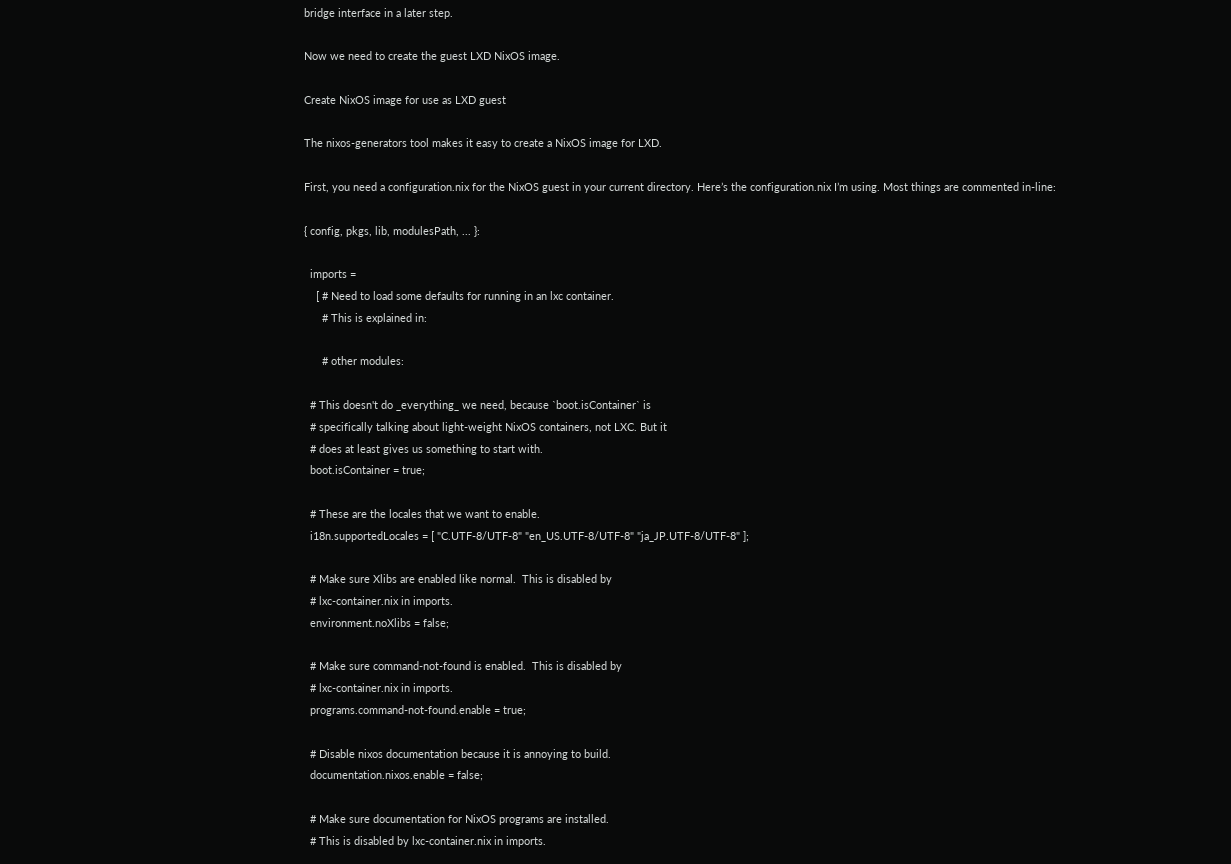bridge interface in a later step.

Now we need to create the guest LXD NixOS image.

Create NixOS image for use as LXD guest

The nixos-generators tool makes it easy to create a NixOS image for LXD.

First, you need a configuration.nix for the NixOS guest in your current directory. Here’s the configuration.nix I’m using. Most things are commented in-line:

{ config, pkgs, lib, modulesPath, ... }:

  imports =
    [ # Need to load some defaults for running in an lxc container.
      # This is explained in:

      # other modules:

  # This doesn't do _everything_ we need, because `boot.isContainer` is
  # specifically talking about light-weight NixOS containers, not LXC. But it
  # does at least gives us something to start with.
  boot.isContainer = true;

  # These are the locales that we want to enable.
  i18n.supportedLocales = [ "C.UTF-8/UTF-8" "en_US.UTF-8/UTF-8" "ja_JP.UTF-8/UTF-8" ];

  # Make sure Xlibs are enabled like normal.  This is disabled by
  # lxc-container.nix in imports.
  environment.noXlibs = false;

  # Make sure command-not-found is enabled.  This is disabled by
  # lxc-container.nix in imports.
  programs.command-not-found.enable = true;

  # Disable nixos documentation because it is annoying to build.
  documentation.nixos.enable = false;

  # Make sure documentation for NixOS programs are installed.
  # This is disabled by lxc-container.nix in imports.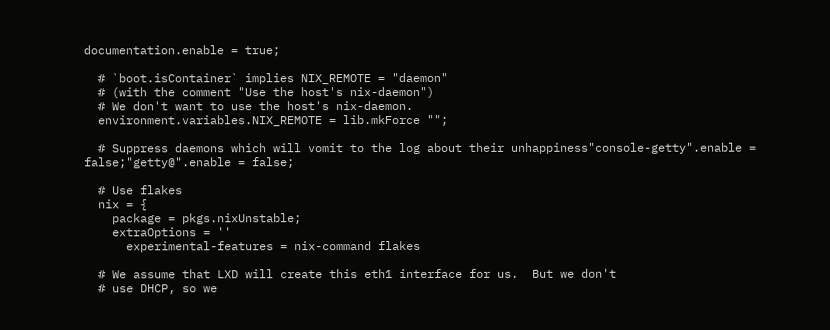documentation.enable = true;

  # `boot.isContainer` implies NIX_REMOTE = "daemon"
  # (with the comment "Use the host's nix-daemon")
  # We don't want to use the host's nix-daemon.
  environment.variables.NIX_REMOTE = lib.mkForce "";

  # Suppress daemons which will vomit to the log about their unhappiness"console-getty".enable = false;"getty@".enable = false;

  # Use flakes
  nix = {
    package = pkgs.nixUnstable;
    extraOptions = ''
      experimental-features = nix-command flakes

  # We assume that LXD will create this eth1 interface for us.  But we don't
  # use DHCP, so we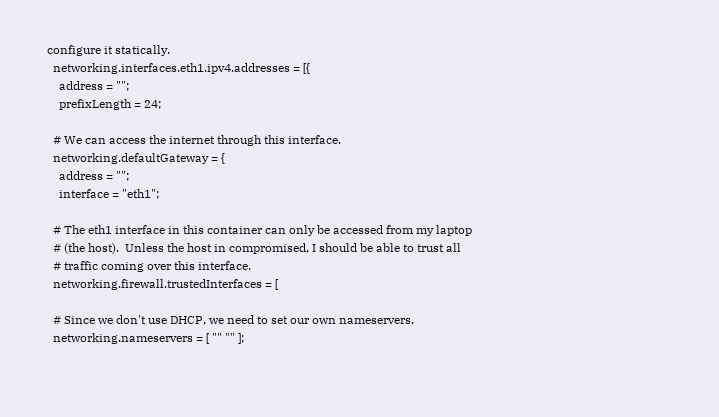configure it statically.
  networking.interfaces.eth1.ipv4.addresses = [{
    address = "";
    prefixLength = 24;

  # We can access the internet through this interface.
  networking.defaultGateway = {
    address = "";
    interface = "eth1";

  # The eth1 interface in this container can only be accessed from my laptop
  # (the host).  Unless the host in compromised, I should be able to trust all
  # traffic coming over this interface.
  networking.firewall.trustedInterfaces = [

  # Since we don't use DHCP, we need to set our own nameservers.
  networking.nameservers = [ "" "" ];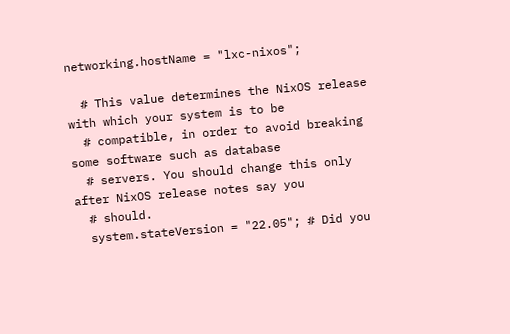networking.hostName = "lxc-nixos";

  # This value determines the NixOS release with which your system is to be
  # compatible, in order to avoid breaking some software such as database
  # servers. You should change this only after NixOS release notes say you
  # should.
  system.stateVersion = "22.05"; # Did you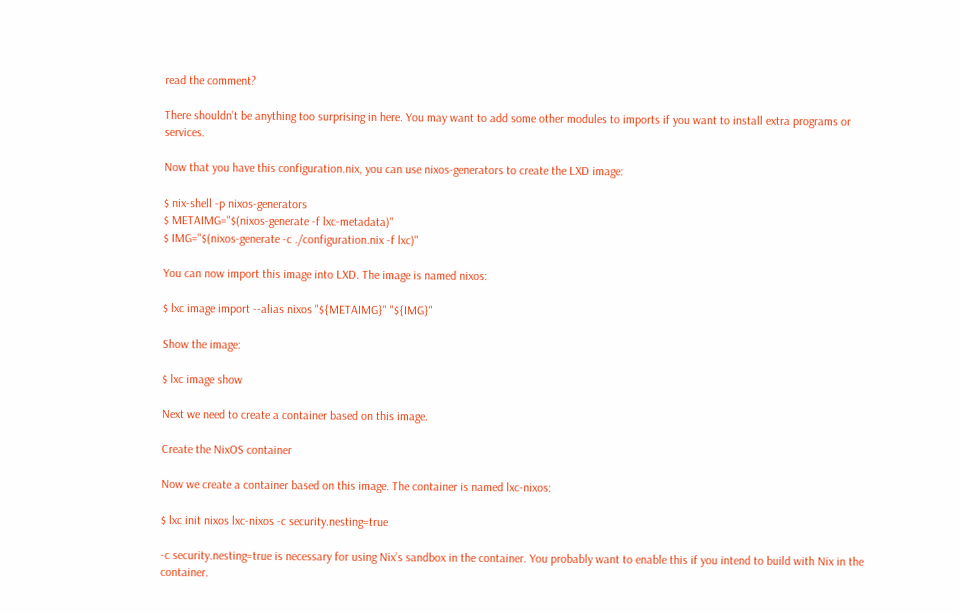read the comment?

There shouldn’t be anything too surprising in here. You may want to add some other modules to imports if you want to install extra programs or services.

Now that you have this configuration.nix, you can use nixos-generators to create the LXD image:

$ nix-shell -p nixos-generators
$ METAIMG="$(nixos-generate -f lxc-metadata)"
$ IMG="$(nixos-generate -c ./configuration.nix -f lxc)"

You can now import this image into LXD. The image is named nixos:

$ lxc image import --alias nixos "${METAIMG}" "${IMG}"

Show the image:

$ lxc image show

Next we need to create a container based on this image.

Create the NixOS container

Now we create a container based on this image. The container is named lxc-nixos:

$ lxc init nixos lxc-nixos -c security.nesting=true

-c security.nesting=true is necessary for using Nix’s sandbox in the container. You probably want to enable this if you intend to build with Nix in the container.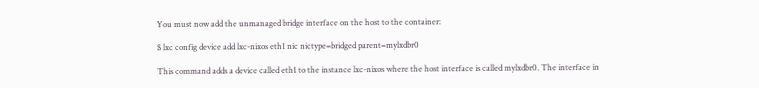You must now add the unmanaged bridge interface on the host to the container:

$ lxc config device add lxc-nixos eth1 nic nictype=bridged parent=mylxdbr0

This command adds a device called eth1 to the instance lxc-nixos where the host interface is called mylxdbr0. The interface in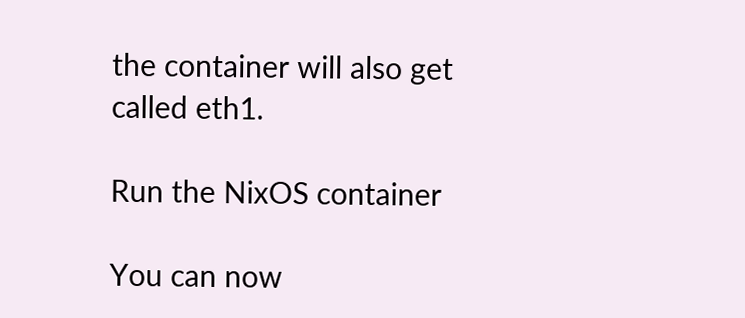the container will also get called eth1.

Run the NixOS container

You can now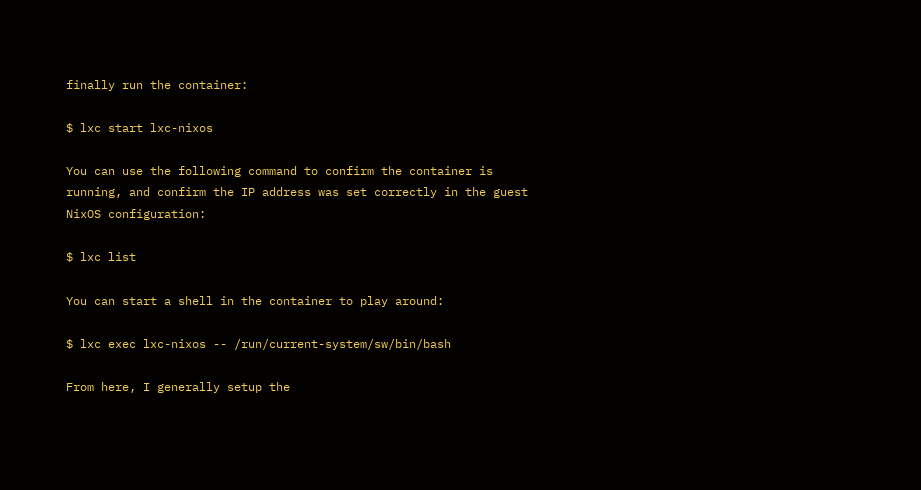finally run the container:

$ lxc start lxc-nixos

You can use the following command to confirm the container is running, and confirm the IP address was set correctly in the guest NixOS configuration:

$ lxc list

You can start a shell in the container to play around:

$ lxc exec lxc-nixos -- /run/current-system/sw/bin/bash

From here, I generally setup the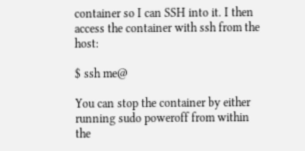container so I can SSH into it. I then access the container with ssh from the host:

$ ssh me@

You can stop the container by either running sudo poweroff from within the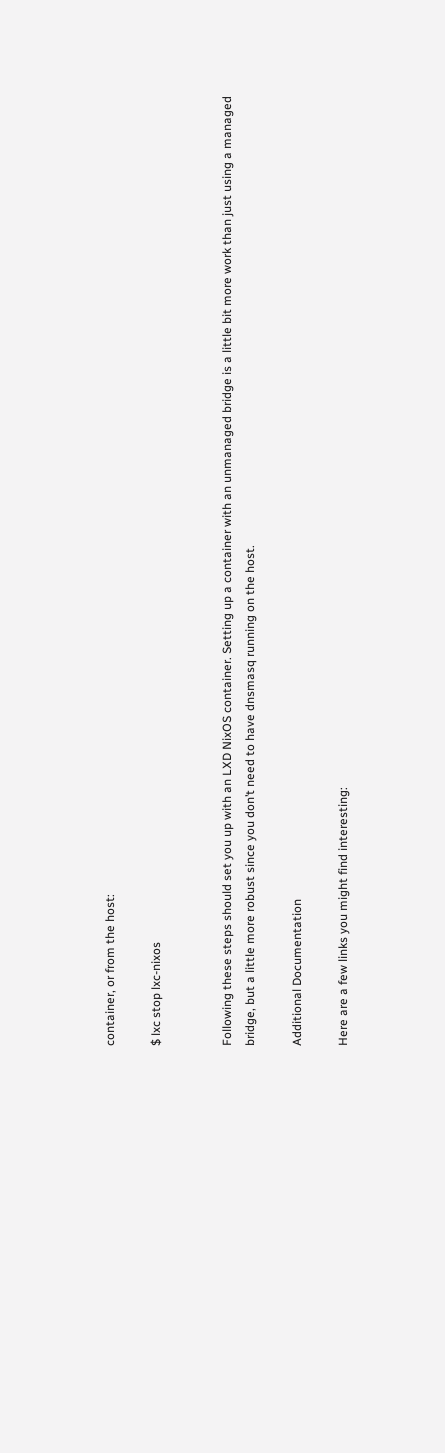container, or from the host:

$ lxc stop lxc-nixos


Following these steps should set you up with an LXD NixOS container. Setting up a container with an unmanaged bridge is a little bit more work than just using a managed bridge, but a little more robust since you don’t need to have dnsmasq running on the host.

Additional Documentation

Here are a few links you might find interesting: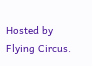Hosted by Flying Circus.